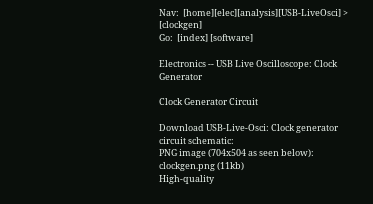Nav:  [home][elec][analysis][USB-LiveOsci] > [clockgen]
Go:  [index] [software]

Electronics -- USB Live Oscilloscope: Clock Generator

Clock Generator Circuit

Download USB-Live-Osci: Clock generator circuit schematic:
PNG image (704x504 as seen below): clockgen.png (11kb)
High-quality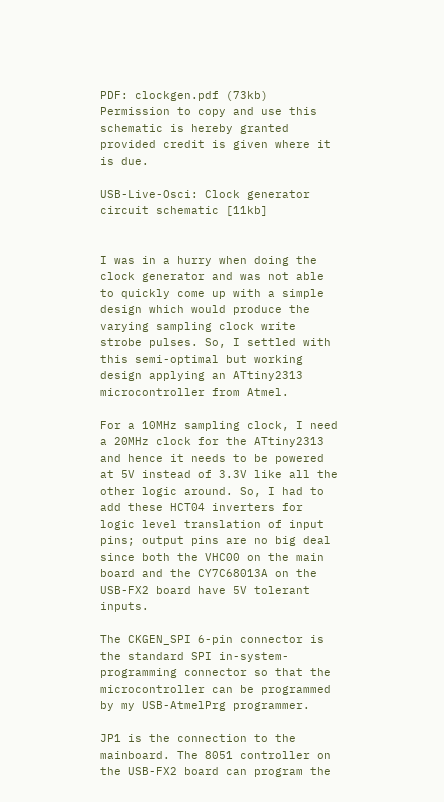PDF: clockgen.pdf (73kb)
Permission to copy and use this schematic is hereby granted provided credit is given where it is due.

USB-Live-Osci: Clock generator circuit schematic [11kb]


I was in a hurry when doing the clock generator and was not able to quickly come up with a simple design which would produce the varying sampling clock write strobe pulses. So, I settled with this semi-optimal but working design applying an ATtiny2313 microcontroller from Atmel.

For a 10MHz sampling clock, I need a 20MHz clock for the ATtiny2313 and hence it needs to be powered at 5V instead of 3.3V like all the other logic around. So, I had to add these HCT04 inverters for logic level translation of input pins; output pins are no big deal since both the VHC00 on the main board and the CY7C68013A on the USB-FX2 board have 5V tolerant inputs.

The CKGEN_SPI 6-pin connector is the standard SPI in-system-programming connector so that the microcontroller can be programmed by my USB-AtmelPrg programmer.

JP1 is the connection to the mainboard. The 8051 controller on the USB-FX2 board can program the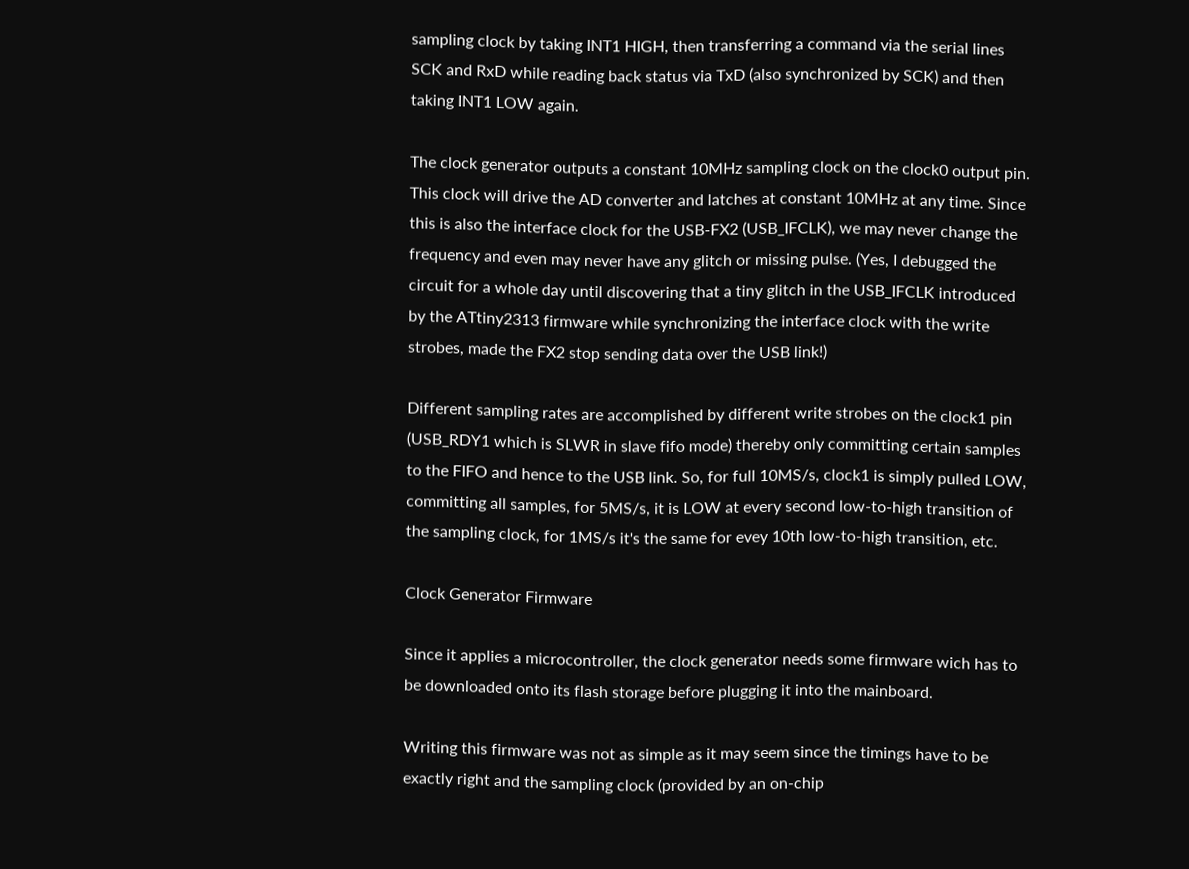sampling clock by taking INT1 HIGH, then transferring a command via the serial lines SCK and RxD while reading back status via TxD (also synchronized by SCK) and then taking INT1 LOW again.

The clock generator outputs a constant 10MHz sampling clock on the clock0 output pin. This clock will drive the AD converter and latches at constant 10MHz at any time. Since this is also the interface clock for the USB-FX2 (USB_IFCLK), we may never change the frequency and even may never have any glitch or missing pulse. (Yes, I debugged the circuit for a whole day until discovering that a tiny glitch in the USB_IFCLK introduced by the ATtiny2313 firmware while synchronizing the interface clock with the write strobes, made the FX2 stop sending data over the USB link!)

Different sampling rates are accomplished by different write strobes on the clock1 pin (USB_RDY1 which is SLWR in slave fifo mode) thereby only committing certain samples to the FIFO and hence to the USB link. So, for full 10MS/s, clock1 is simply pulled LOW, committing all samples, for 5MS/s, it is LOW at every second low-to-high transition of the sampling clock, for 1MS/s it's the same for evey 10th low-to-high transition, etc.

Clock Generator Firmware

Since it applies a microcontroller, the clock generator needs some firmware wich has to be downloaded onto its flash storage before plugging it into the mainboard.

Writing this firmware was not as simple as it may seem since the timings have to be exactly right and the sampling clock (provided by an on-chip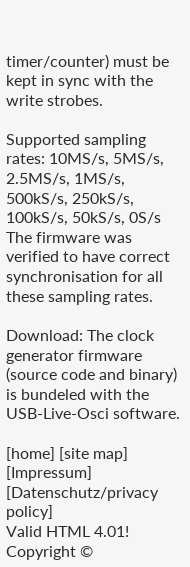timer/counter) must be kept in sync with the write strobes.

Supported sampling rates: 10MS/s, 5MS/s, 2.5MS/s, 1MS/s, 500kS/s, 250kS/s, 100kS/s, 50kS/s, 0S/s
The firmware was verified to have correct synchronisation for all these sampling rates.

Download: The clock generator firmware (source code and binary) is bundeled with the USB-Live-Osci software.

[home] [site map] [Impressum] [Datenschutz/privacy policy]
Valid HTML 4.01!
Copyright ©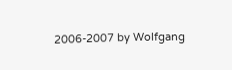2006-2007 by Wolfgang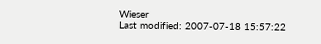Wieser
Last modified: 2007-07-18 15:57:22